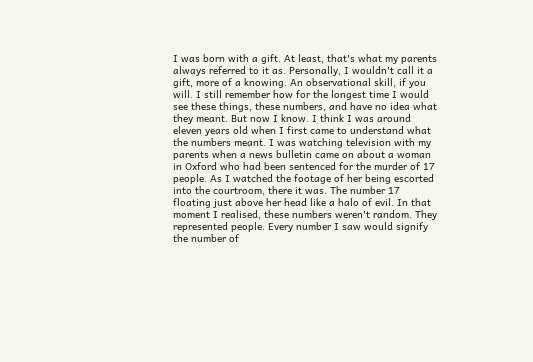I was born with a gift. At least, that's what my parents always referred to it as. Personally, I wouldn't call it a gift, more of a knowing. An observational skill, if you will. I still remember how for the longest time I would see these things, these numbers, and have no idea what they meant. But now I know. I think I was around eleven years old when I first came to understand what the numbers meant. I was watching television with my parents when a news bulletin came on about a woman in Oxford who had been sentenced for the murder of 17 people. As I watched the footage of her being escorted into the courtroom, there it was. The number 17 floating just above her head like a halo of evil. In that moment I realised, these numbers weren't random. They represented people. Every number I saw would signify the number of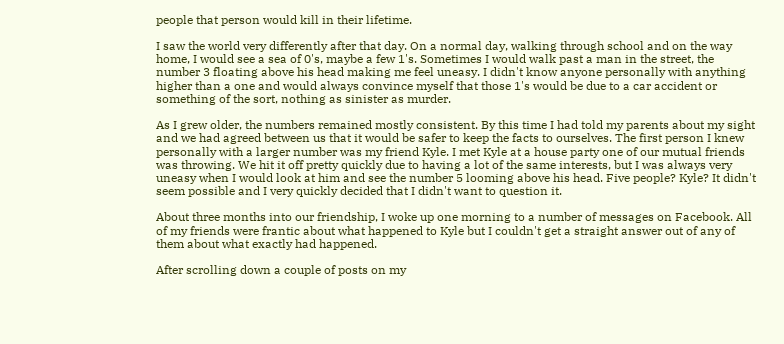people that person would kill in their lifetime.

I saw the world very differently after that day. On a normal day, walking through school and on the way home, I would see a sea of 0's, maybe a few 1's. Sometimes I would walk past a man in the street, the number 3 floating above his head making me feel uneasy. I didn't know anyone personally with anything higher than a one and would always convince myself that those 1's would be due to a car accident or something of the sort, nothing as sinister as murder.

As I grew older, the numbers remained mostly consistent. By this time I had told my parents about my sight and we had agreed between us that it would be safer to keep the facts to ourselves. The first person I knew personally with a larger number was my friend Kyle. I met Kyle at a house party one of our mutual friends was throwing. We hit it off pretty quickly due to having a lot of the same interests, but I was always very uneasy when I would look at him and see the number 5 looming above his head. Five people? Kyle? It didn't seem possible and I very quickly decided that I didn't want to question it.

About three months into our friendship, I woke up one morning to a number of messages on Facebook. All of my friends were frantic about what happened to Kyle but I couldn't get a straight answer out of any of them about what exactly had happened.

After scrolling down a couple of posts on my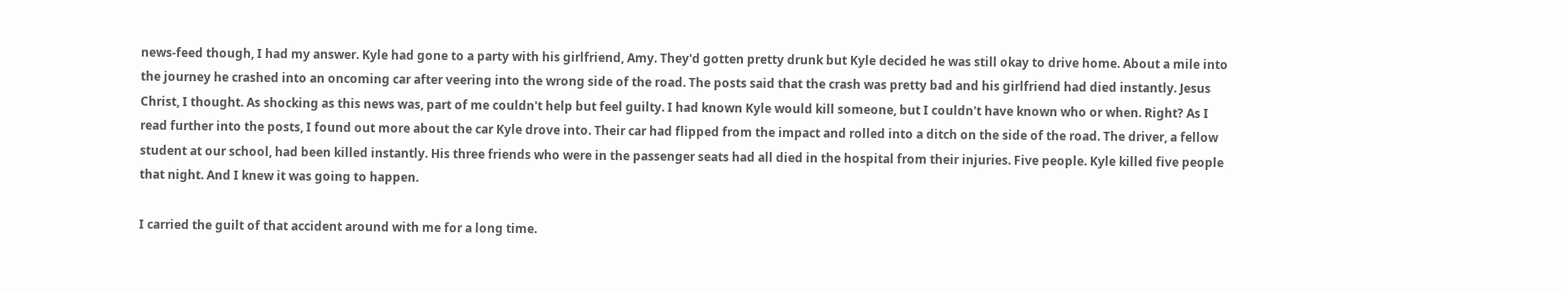news-feed though, I had my answer. Kyle had gone to a party with his girlfriend, Amy. They'd gotten pretty drunk but Kyle decided he was still okay to drive home. About a mile into the journey he crashed into an oncoming car after veering into the wrong side of the road. The posts said that the crash was pretty bad and his girlfriend had died instantly. Jesus Christ, I thought. As shocking as this news was, part of me couldn't help but feel guilty. I had known Kyle would kill someone, but I couldn't have known who or when. Right? As I read further into the posts, I found out more about the car Kyle drove into. Their car had flipped from the impact and rolled into a ditch on the side of the road. The driver, a fellow student at our school, had been killed instantly. His three friends who were in the passenger seats had all died in the hospital from their injuries. Five people. Kyle killed five people that night. And I knew it was going to happen.

I carried the guilt of that accident around with me for a long time.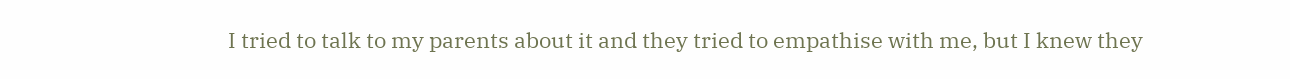I tried to talk to my parents about it and they tried to empathise with me, but I knew they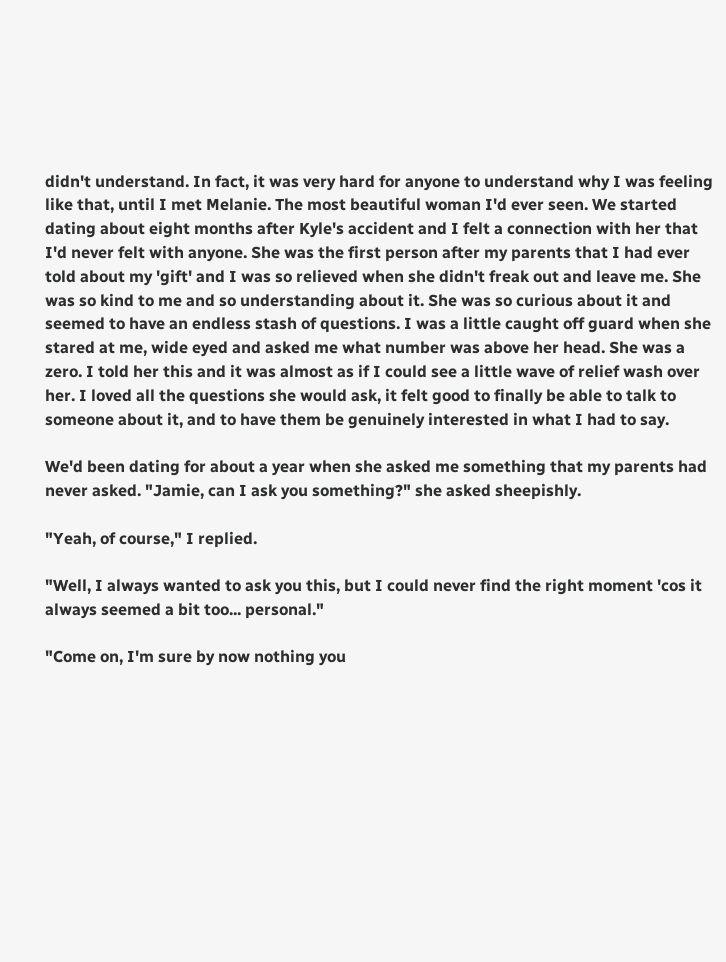didn't understand. In fact, it was very hard for anyone to understand why I was feeling like that, until I met Melanie. The most beautiful woman I'd ever seen. We started dating about eight months after Kyle's accident and I felt a connection with her that I'd never felt with anyone. She was the first person after my parents that I had ever told about my 'gift' and I was so relieved when she didn't freak out and leave me. She was so kind to me and so understanding about it. She was so curious about it and seemed to have an endless stash of questions. I was a little caught off guard when she stared at me, wide eyed and asked me what number was above her head. She was a zero. I told her this and it was almost as if I could see a little wave of relief wash over her. I loved all the questions she would ask, it felt good to finally be able to talk to someone about it, and to have them be genuinely interested in what I had to say.

We'd been dating for about a year when she asked me something that my parents had never asked. "Jamie, can I ask you something?" she asked sheepishly.

"Yeah, of course," I replied.

"Well, I always wanted to ask you this, but I could never find the right moment 'cos it always seemed a bit too... personal."

"Come on, I'm sure by now nothing you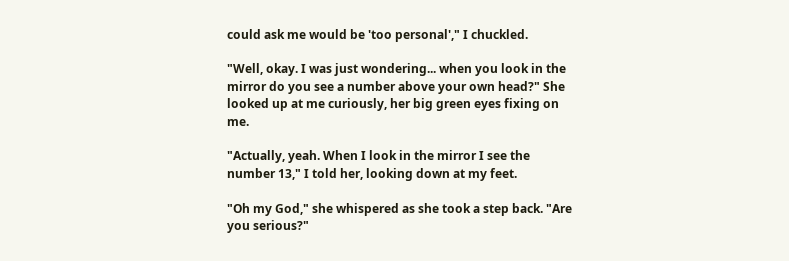could ask me would be 'too personal'," I chuckled.

"Well, okay. I was just wondering... when you look in the mirror do you see a number above your own head?" She looked up at me curiously, her big green eyes fixing on me.

"Actually, yeah. When I look in the mirror I see the number 13," I told her, looking down at my feet.

"Oh my God," she whispered as she took a step back. "Are you serious?"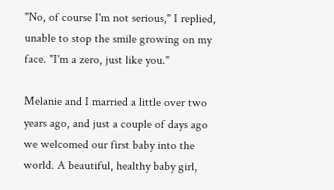"No, of course I'm not serious," I replied, unable to stop the smile growing on my face. "I'm a zero, just like you."

Melanie and I married a little over two years ago, and just a couple of days ago we welcomed our first baby into the world. A beautiful, healthy baby girl,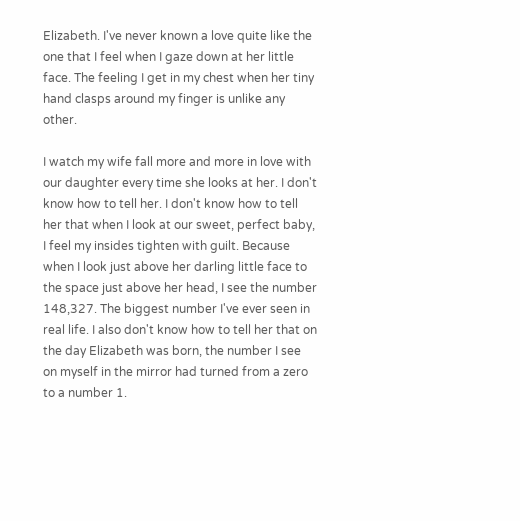Elizabeth. I've never known a love quite like the one that I feel when I gaze down at her little face. The feeling I get in my chest when her tiny hand clasps around my finger is unlike any other.

I watch my wife fall more and more in love with our daughter every time she looks at her. I don't know how to tell her. I don't know how to tell her that when I look at our sweet, perfect baby, I feel my insides tighten with guilt. Because when I look just above her darling little face to the space just above her head, I see the number 148,327. The biggest number I've ever seen in real life. I also don't know how to tell her that on the day Elizabeth was born, the number I see on myself in the mirror had turned from a zero to a number 1.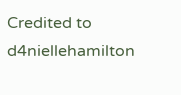Credited to d4niellehamilton